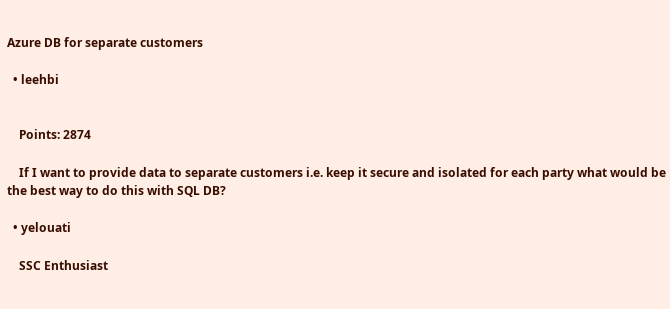Azure DB for separate customers

  • leehbi


    Points: 2874

    If I want to provide data to separate customers i.e. keep it secure and isolated for each party what would be the best way to do this with SQL DB?

  • yelouati

    SSC Enthusiast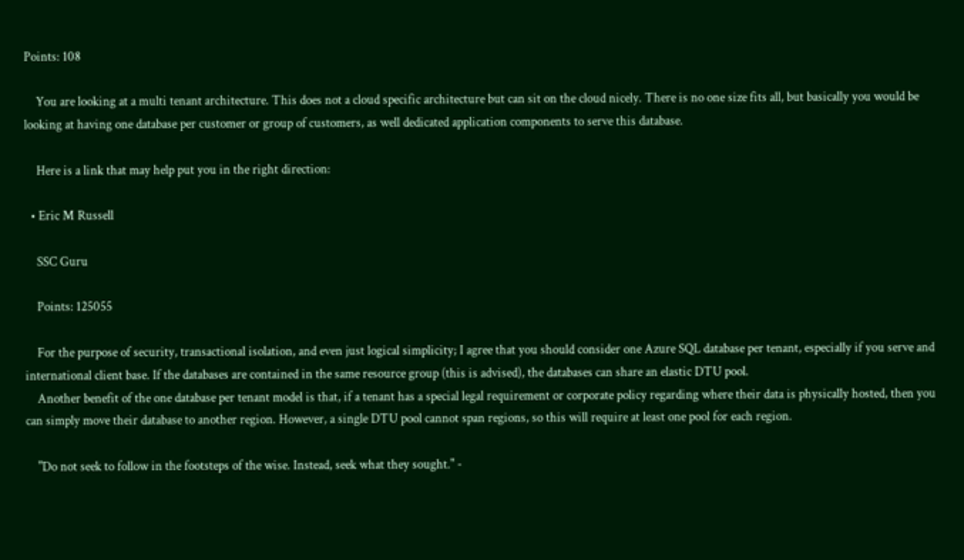Points: 108

    You are looking at a multi tenant architecture. This does not a cloud specific architecture but can sit on the cloud nicely. There is no one size fits all, but basically you would be looking at having one database per customer or group of customers, as well dedicated application components to serve this database.

    Here is a link that may help put you in the right direction:

  • Eric M Russell

    SSC Guru

    Points: 125055

    For the purpose of security, transactional isolation, and even just logical simplicity; I agree that you should consider one Azure SQL database per tenant, especially if you serve and international client base. If the databases are contained in the same resource group (this is advised), the databases can share an elastic DTU pool.
    Another benefit of the one database per tenant model is that, if a tenant has a special legal requirement or corporate policy regarding where their data is physically hosted, then you can simply move their database to another region. However, a single DTU pool cannot span regions, so this will require at least one pool for each region.

    "Do not seek to follow in the footsteps of the wise. Instead, seek what they sought." -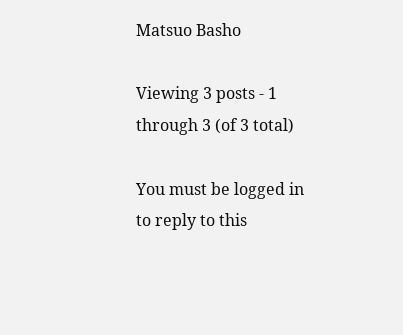Matsuo Basho

Viewing 3 posts - 1 through 3 (of 3 total)

You must be logged in to reply to this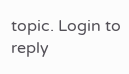topic. Login to reply